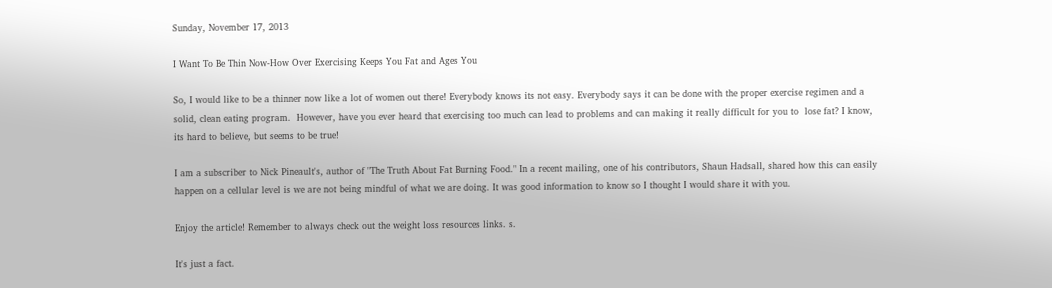Sunday, November 17, 2013

I Want To Be Thin Now-How Over Exercising Keeps You Fat and Ages You

So, I would like to be a thinner now like a lot of women out there! Everybody knows its not easy. Everybody says it can be done with the proper exercise regimen and a solid, clean eating program.  However, have you ever heard that exercising too much can lead to problems and can making it really difficult for you to  lose fat? I know, its hard to believe, but seems to be true!

I am a subscriber to Nick Pineault's, author of "The Truth About Fat Burning Food." In a recent mailing, one of his contributors, Shaun Hadsall, shared how this can easily happen on a cellular level is we are not being mindful of what we are doing. It was good information to know so I thought I would share it with you.

Enjoy the article! Remember to always check out the weight loss resources links. s.

It's just a fact.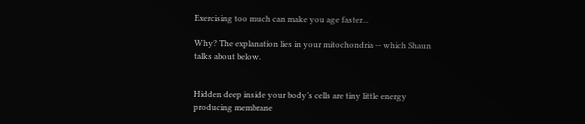Exercising too much can make you age faster...

Why? The explanation lies in your mitochondria -- which Shaun
talks about below.


Hidden deep inside your body’s cells are tiny little energy
producing membrane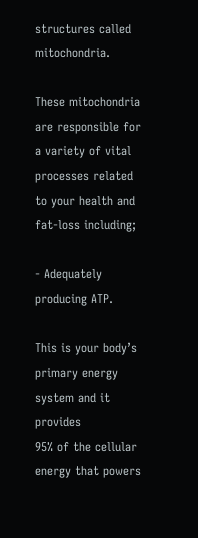structures called mitochondria.

These mitochondria are responsible for a variety of vital
processes related to your health and fat-loss including;

- Adequately producing ATP.

This is your body’s primary energy system and it provides
95% of the cellular energy that powers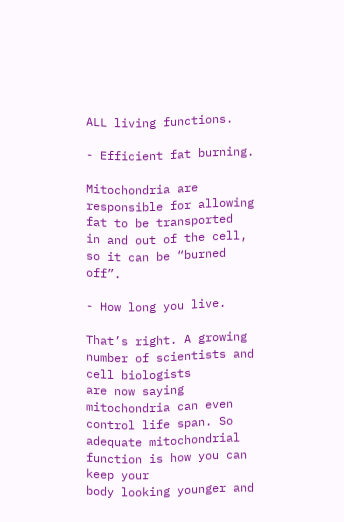ALL living functions.

- Efficient fat burning.

Mitochondria are responsible for allowing fat to be transported
in and out of the cell, so it can be “burned off”.

- How long you live.

That’s right. A growing number of scientists and cell biologists
are now saying mitochondria can even control life span. So
adequate mitochondrial function is how you can keep your
body looking younger and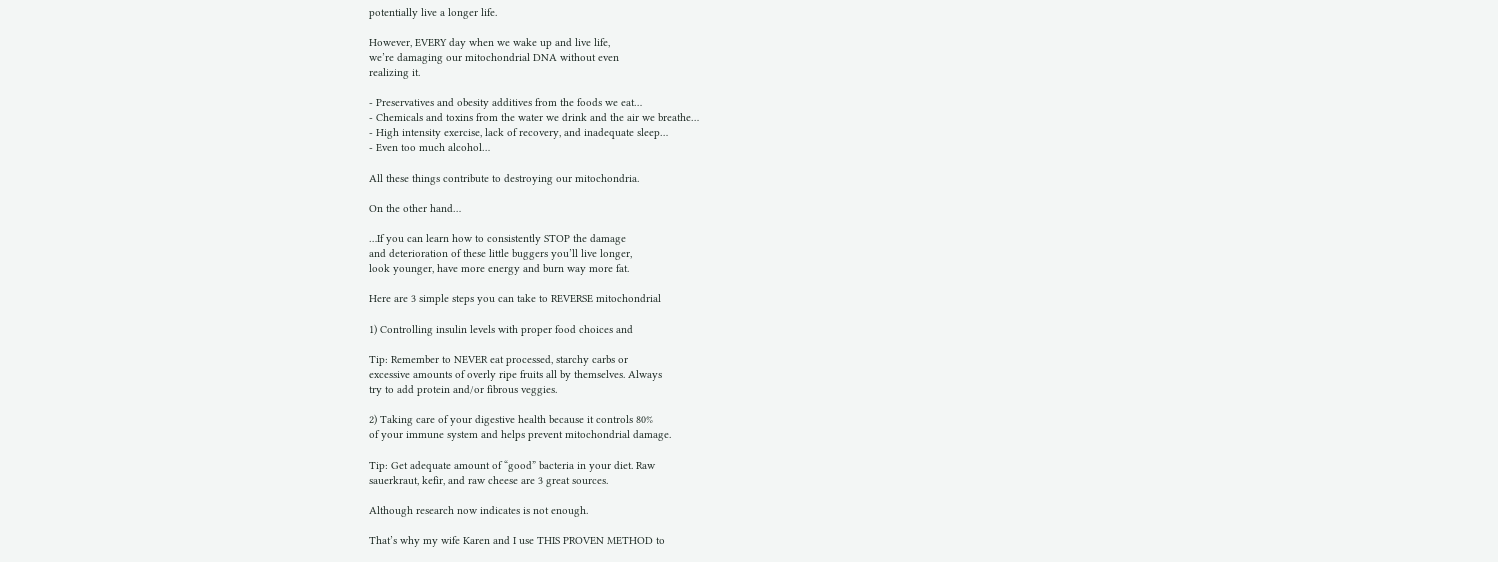potentially live a longer life.

However, EVERY day when we wake up and live life,
we’re damaging our mitochondrial DNA without even
realizing it.

- Preservatives and obesity additives from the foods we eat…
- Chemicals and toxins from the water we drink and the air we breathe…
- High intensity exercise, lack of recovery, and inadequate sleep…
- Even too much alcohol…

All these things contribute to destroying our mitochondria.

On the other hand…

…If you can learn how to consistently STOP the damage
and deterioration of these little buggers you’ll live longer,
look younger, have more energy and burn way more fat.

Here are 3 simple steps you can take to REVERSE mitochondrial

1) Controlling insulin levels with proper food choices and

Tip: Remember to NEVER eat processed, starchy carbs or
excessive amounts of overly ripe fruits all by themselves. Always
try to add protein and/or fibrous veggies.

2) Taking care of your digestive health because it controls 80%
of your immune system and helps prevent mitochondrial damage.

Tip: Get adequate amount of “good” bacteria in your diet. Raw
sauerkraut, kefir, and raw cheese are 3 great sources.

Although research now indicates is not enough.

That’s why my wife Karen and I use THIS PROVEN METHOD to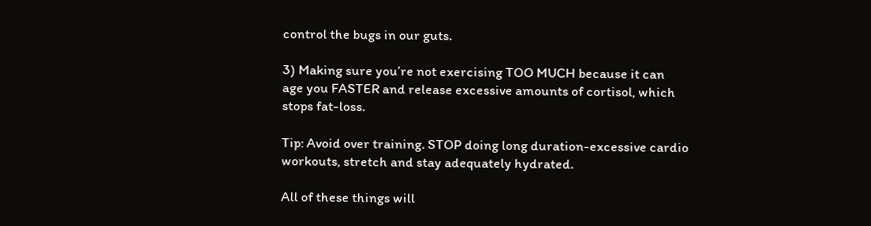control the bugs in our guts.

3) Making sure you’re not exercising TOO MUCH because it can
age you FASTER and release excessive amounts of cortisol, which
stops fat-loss.

Tip: Avoid over training. STOP doing long duration-excessive cardio
workouts, stretch and stay adequately hydrated.

All of these things will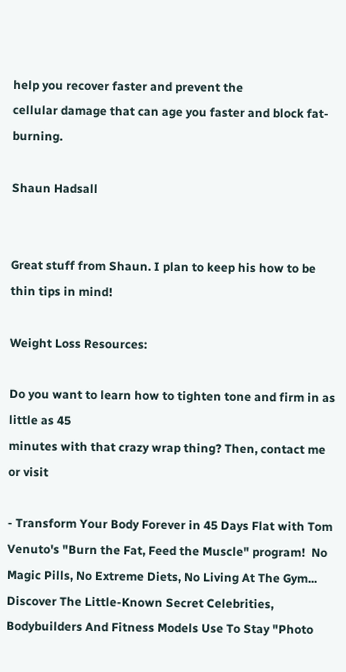help you recover faster and prevent the
cellular damage that can age you faster and block fat-burning.

Shaun Hadsall


Great stuff from Shaun. I plan to keep his how to be thin tips in mind!

Weight Loss Resources:

Do you want to learn how to tighten tone and firm in as little as 45
minutes with that crazy wrap thing? Then, contact me or visit

- Transform Your Body Forever in 45 Days Flat with Tom Venuto's "Burn the Fat, Feed the Muscle" program!  No Magic Pills, No Extreme Diets, No Living At The Gym... Discover The Little-Known Secret Celebrities, Bodybuilders And Fitness Models Use To Stay "Photo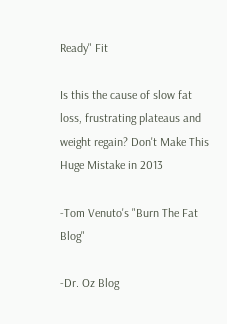Ready" Fit

Is this the cause of slow fat loss, frustrating plateaus and weight regain? Don't Make This Huge Mistake in 2013

-Tom Venuto's "Burn The Fat Blog"

-Dr. Oz Blog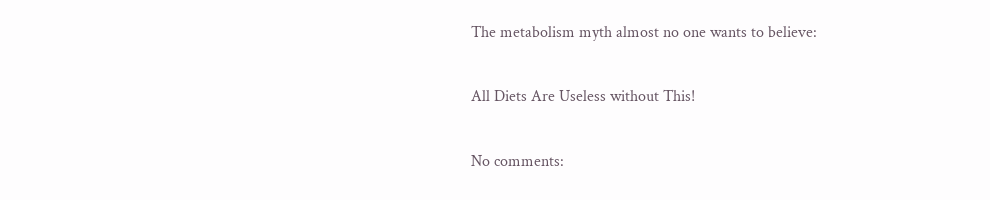The metabolism myth almost no one wants to believe:

All Diets Are Useless without This!

No comments: